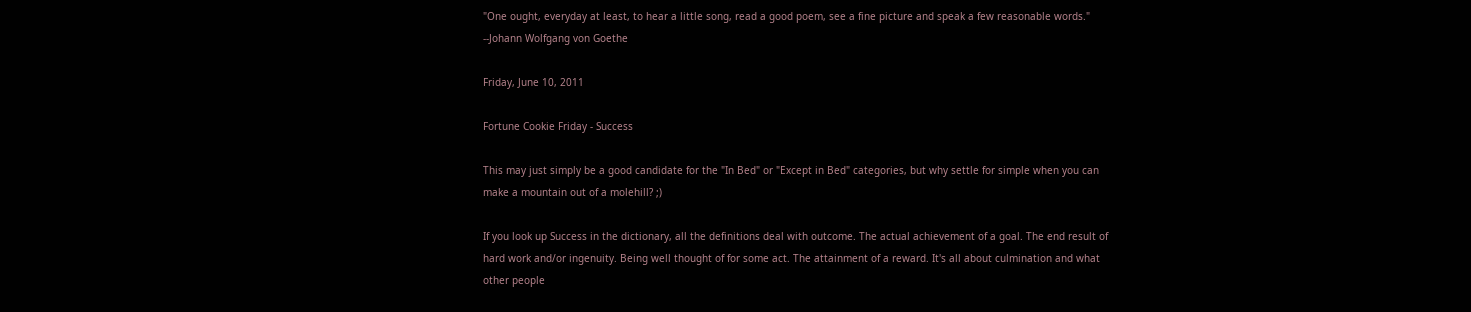"One ought, everyday at least, to hear a little song, read a good poem, see a fine picture and speak a few reasonable words." --Johann Wolfgang von Goethe

Friday, June 10, 2011

Fortune Cookie Friday - Success

This may just simply be a good candidate for the "In Bed" or "Except in Bed" categories, but why settle for simple when you can make a mountain out of a molehill? ;)

If you look up Success in the dictionary, all the definitions deal with outcome. The actual achievement of a goal. The end result of hard work and/or ingenuity. Being well thought of for some act. The attainment of a reward. It's all about culmination and what other people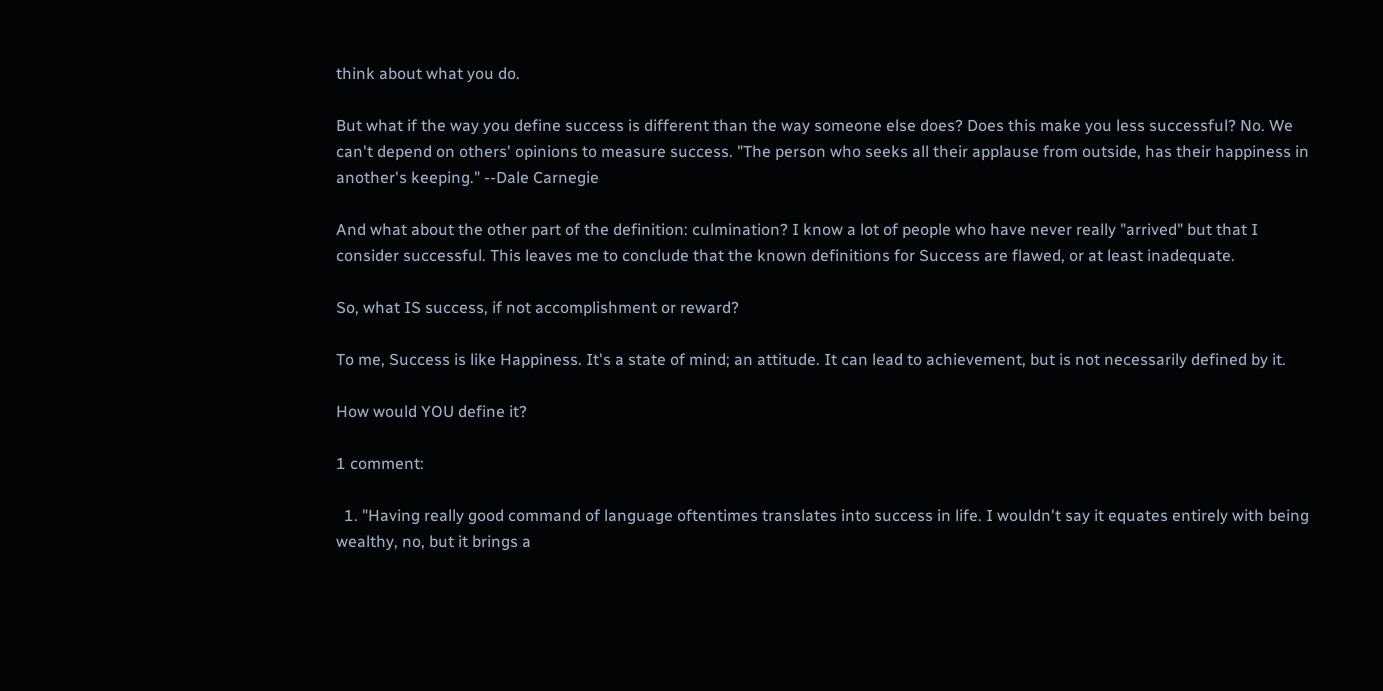think about what you do.

But what if the way you define success is different than the way someone else does? Does this make you less successful? No. We can't depend on others' opinions to measure success. "The person who seeks all their applause from outside, has their happiness in another's keeping." --Dale Carnegie

And what about the other part of the definition: culmination? I know a lot of people who have never really "arrived" but that I consider successful. This leaves me to conclude that the known definitions for Success are flawed, or at least inadequate.

So, what IS success, if not accomplishment or reward?

To me, Success is like Happiness. It's a state of mind; an attitude. It can lead to achievement, but is not necessarily defined by it.

How would YOU define it?

1 comment:

  1. "Having really good command of language oftentimes translates into success in life. I wouldn't say it equates entirely with being wealthy, no, but it brings a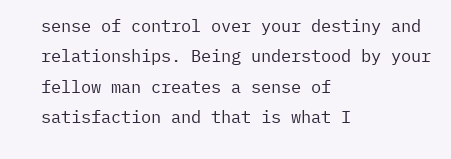sense of control over your destiny and relationships. Being understood by your fellow man creates a sense of satisfaction and that is what I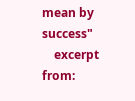mean by success"
    excerpt from: